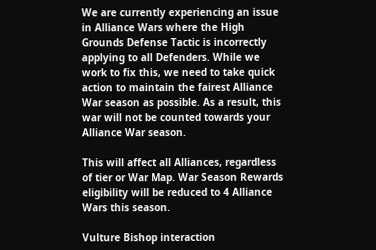We are currently experiencing an issue in Alliance Wars where the High Grounds Defense Tactic is incorrectly applying to all Defenders. While we work to fix this, we need to take quick action to maintain the fairest Alliance War season as possible. As a result, this war will not be counted towards your Alliance War season.

This will affect all Alliances, regardless of tier or War Map. War Season Rewards eligibility will be reduced to 4 Alliance Wars this season.

Vulture Bishop interaction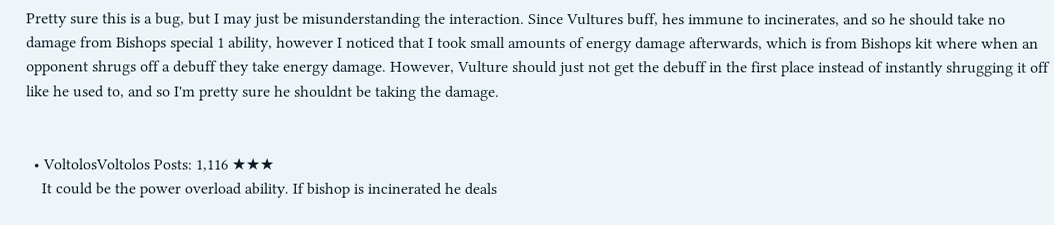Pretty sure this is a bug, but I may just be misunderstanding the interaction. Since Vultures buff, hes immune to incinerates, and so he should take no damage from Bishops special 1 ability, however I noticed that I took small amounts of energy damage afterwards, which is from Bishops kit where when an opponent shrugs off a debuff they take energy damage. However, Vulture should just not get the debuff in the first place instead of instantly shrugging it off like he used to, and so I'm pretty sure he shouldnt be taking the damage.


  • VoltolosVoltolos Posts: 1,116 ★★★
    It could be the power overload ability. If bishop is incinerated he deals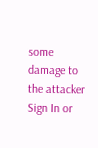some damage to the attacker
Sign In or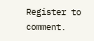Register to comment.